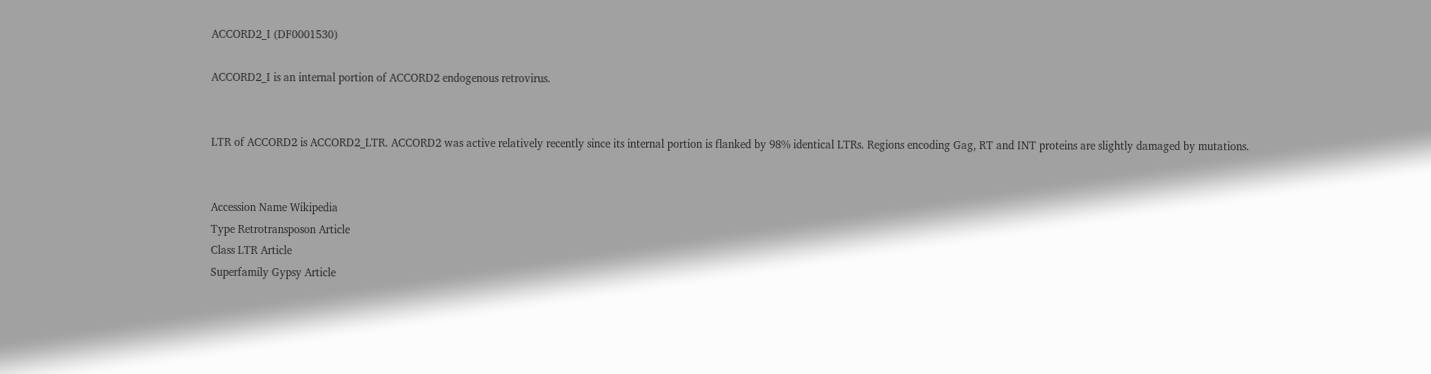ACCORD2_I (DF0001530)

ACCORD2_I is an internal portion of ACCORD2 endogenous retrovirus.


LTR of ACCORD2 is ACCORD2_LTR. ACCORD2 was active relatively recently since its internal portion is flanked by 98% identical LTRs. Regions encoding Gag, RT and INT proteins are slightly damaged by mutations.


Accession Name Wikipedia
Type Retrotransposon Article
Class LTR Article
Superfamily Gypsy Article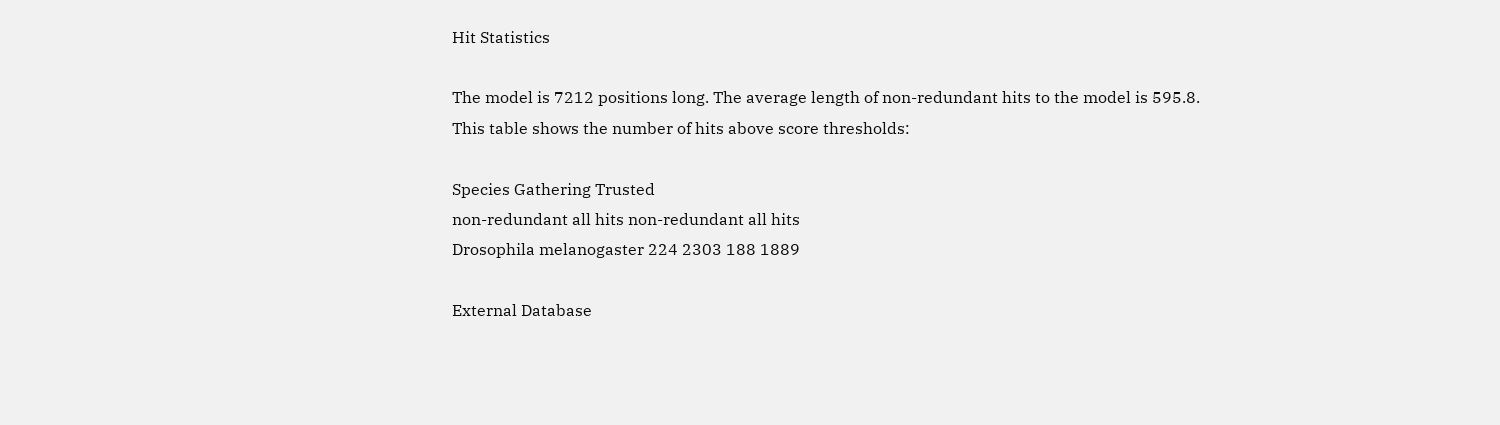Hit Statistics

The model is 7212 positions long. The average length of non-redundant hits to the model is 595.8. This table shows the number of hits above score thresholds:

Species Gathering Trusted
non-redundant all hits non-redundant all hits
Drosophila melanogaster 224 2303 188 1889

External Database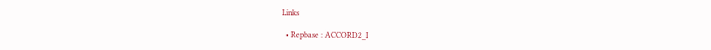Links

  • Repbase : ACCORD2_I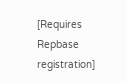[Requires Repbase registration]